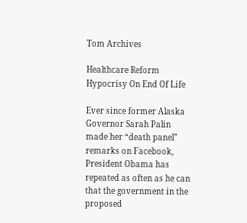Tom Archives

Healthcare Reform Hypocrisy On End Of Life

Ever since former Alaska Governor Sarah Palin made her “death panel” remarks on Facebook, President Obama has repeated as often as he can that the government in the proposed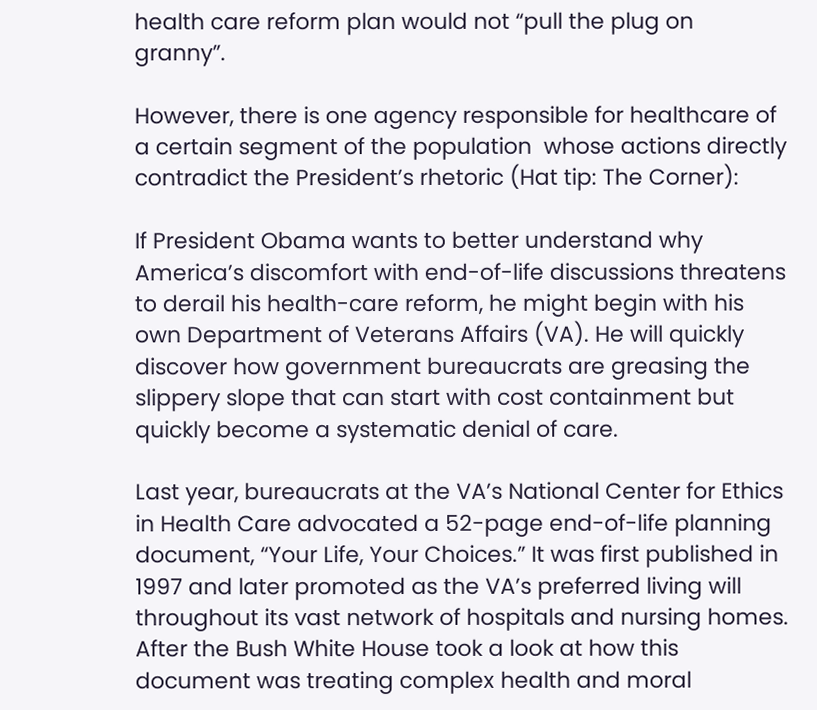health care reform plan would not “pull the plug on granny”.

However, there is one agency responsible for healthcare of a certain segment of the population  whose actions directly contradict the President’s rhetoric (Hat tip: The Corner):

If President Obama wants to better understand why America’s discomfort with end-of-life discussions threatens to derail his health-care reform, he might begin with his own Department of Veterans Affairs (VA). He will quickly discover how government bureaucrats are greasing the slippery slope that can start with cost containment but quickly become a systematic denial of care.

Last year, bureaucrats at the VA’s National Center for Ethics in Health Care advocated a 52-page end-of-life planning document, “Your Life, Your Choices.” It was first published in 1997 and later promoted as the VA’s preferred living will throughout its vast network of hospitals and nursing homes. After the Bush White House took a look at how this document was treating complex health and moral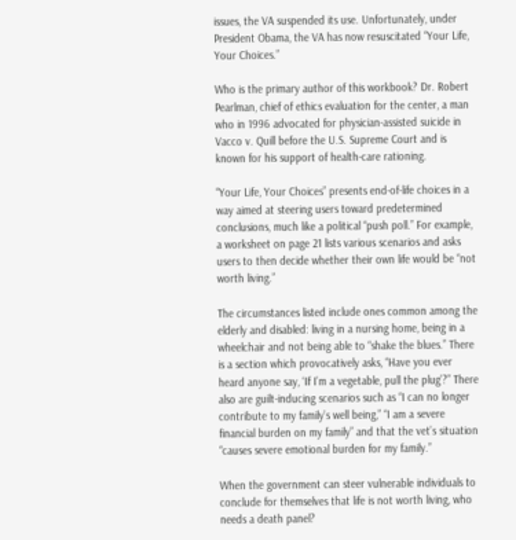issues, the VA suspended its use. Unfortunately, under President Obama, the VA has now resuscitated “Your Life, Your Choices.”

Who is the primary author of this workbook? Dr. Robert Pearlman, chief of ethics evaluation for the center, a man who in 1996 advocated for physician-assisted suicide in Vacco v. Quill before the U.S. Supreme Court and is known for his support of health-care rationing.

“Your Life, Your Choices” presents end-of-life choices in a way aimed at steering users toward predetermined conclusions, much like a political “push poll.” For example, a worksheet on page 21 lists various scenarios and asks users to then decide whether their own life would be “not worth living.”

The circumstances listed include ones common among the elderly and disabled: living in a nursing home, being in a wheelchair and not being able to “shake the blues.” There is a section which provocatively asks, “Have you ever heard anyone say, ‘If I’m a vegetable, pull the plug’?” There also are guilt-inducing scenarios such as “I can no longer contribute to my family’s well being,” “I am a severe financial burden on my family” and that the vet’s situation “causes severe emotional burden for my family.”

When the government can steer vulnerable individuals to conclude for themselves that life is not worth living, who needs a death panel?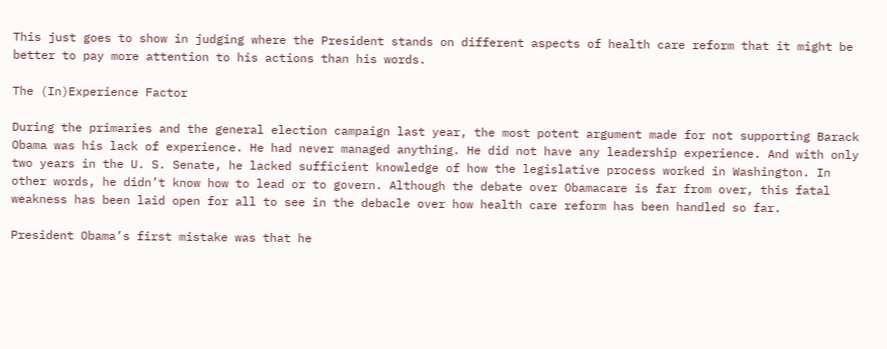This just goes to show in judging where the President stands on different aspects of health care reform that it might be better to pay more attention to his actions than his words.

The (In)Experience Factor

During the primaries and the general election campaign last year, the most potent argument made for not supporting Barack Obama was his lack of experience. He had never managed anything. He did not have any leadership experience. And with only two years in the U. S. Senate, he lacked sufficient knowledge of how the legislative process worked in Washington. In other words, he didn’t know how to lead or to govern. Although the debate over Obamacare is far from over, this fatal weakness has been laid open for all to see in the debacle over how health care reform has been handled so far.

President Obama’s first mistake was that he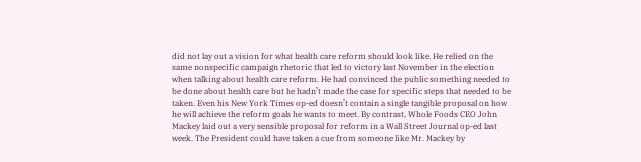did not lay out a vision for what health care reform should look like. He relied on the same nonspecific campaign rhetoric that led to victory last November in the election when talking about health care reform. He had convinced the public something needed to be done about health care but he hadn’t made the case for specific steps that needed to be taken. Even his New York Times op-ed doesn’t contain a single tangible proposal on how he will achieve the reform goals he wants to meet. By contrast, Whole Foods CEO John Mackey laid out a very sensible proposal for reform in a Wall Street Journal op-ed last week. The President could have taken a cue from someone like Mr. Mackey by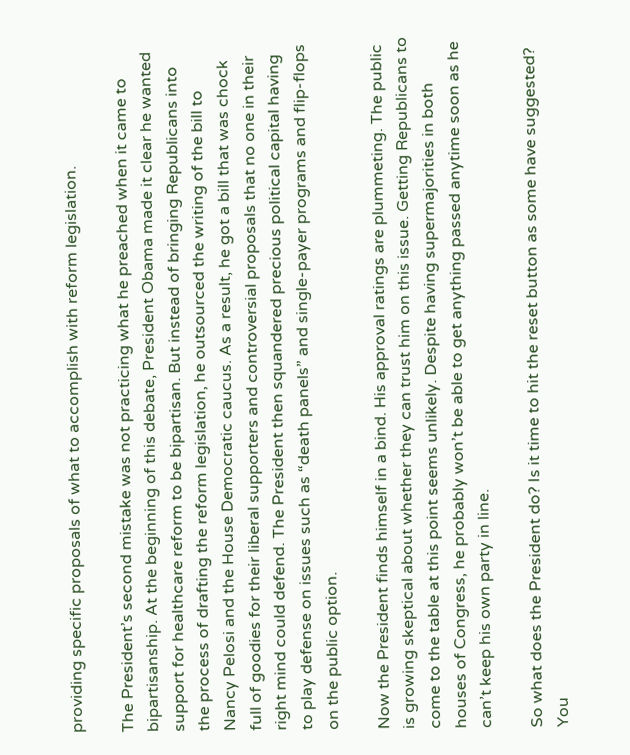providing specific proposals of what to accomplish with reform legislation.

The President’s second mistake was not practicing what he preached when it came to bipartisanship. At the beginning of this debate, President Obama made it clear he wanted support for healthcare reform to be bipartisan. But instead of bringing Republicans into the process of drafting the reform legislation, he outsourced the writing of the bill to Nancy Pelosi and the House Democratic caucus. As a result, he got a bill that was chock full of goodies for their liberal supporters and controversial proposals that no one in their right mind could defend. The President then squandered precious political capital having to play defense on issues such as “death panels” and single-payer programs and flip-flops on the public option.

Now the President finds himself in a bind. His approval ratings are plummeting. The public is growing skeptical about whether they can trust him on this issue. Getting Republicans to come to the table at this point seems unlikely. Despite having supermajorities in both houses of Congress, he probably won’t be able to get anything passed anytime soon as he can’t keep his own party in line.

So what does the President do? Is it time to hit the reset button as some have suggested? You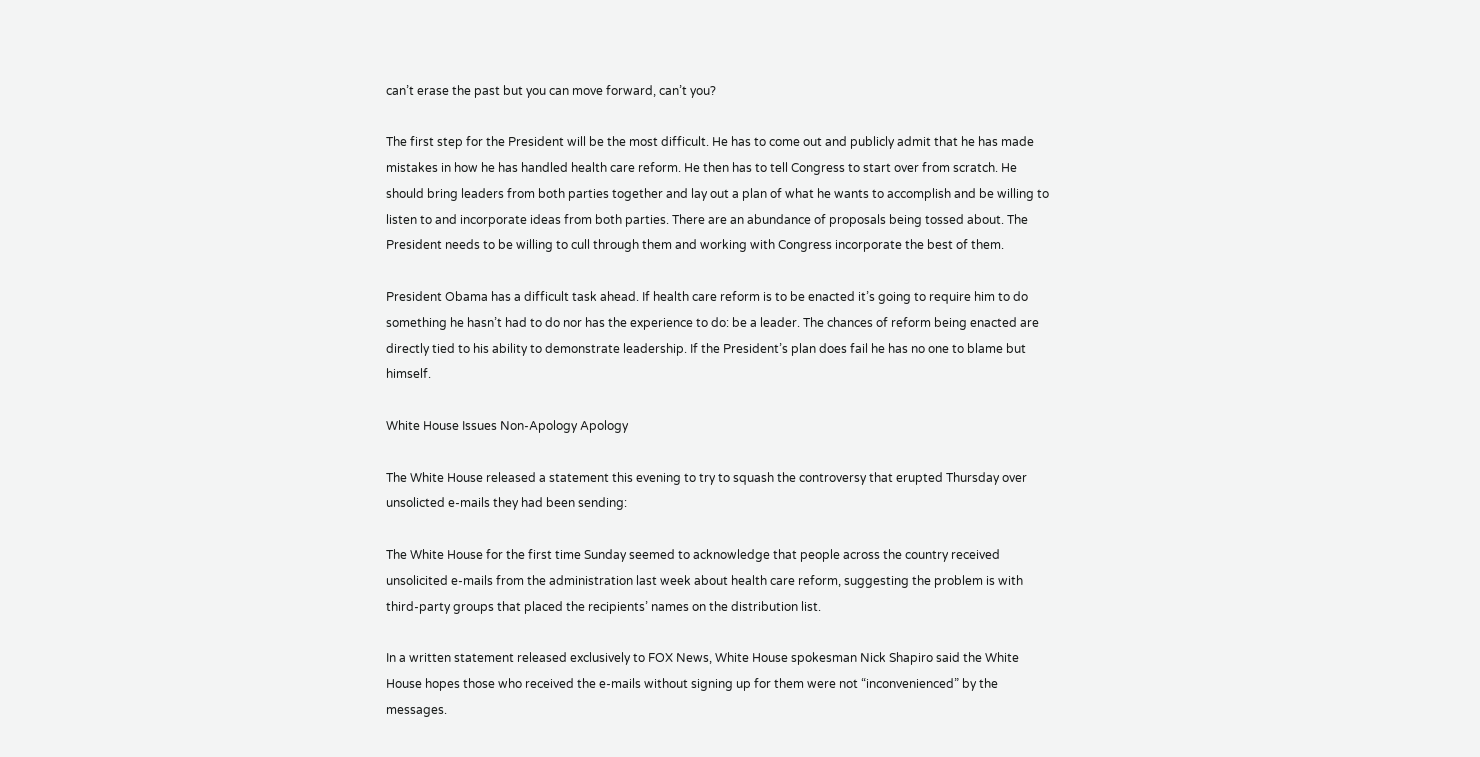can’t erase the past but you can move forward, can’t you?

The first step for the President will be the most difficult. He has to come out and publicly admit that he has made mistakes in how he has handled health care reform. He then has to tell Congress to start over from scratch. He should bring leaders from both parties together and lay out a plan of what he wants to accomplish and be willing to listen to and incorporate ideas from both parties. There are an abundance of proposals being tossed about. The President needs to be willing to cull through them and working with Congress incorporate the best of them.

President Obama has a difficult task ahead. If health care reform is to be enacted it’s going to require him to do something he hasn’t had to do nor has the experience to do: be a leader. The chances of reform being enacted are directly tied to his ability to demonstrate leadership. If the President’s plan does fail he has no one to blame but himself.

White House Issues Non-Apology Apology

The White House released a statement this evening to try to squash the controversy that erupted Thursday over unsolicted e-mails they had been sending:

The White House for the first time Sunday seemed to acknowledge that people across the country received unsolicited e-mails from the administration last week about health care reform, suggesting the problem is with third-party groups that placed the recipients’ names on the distribution list.

In a written statement released exclusively to FOX News, White House spokesman Nick Shapiro said the White House hopes those who received the e-mails without signing up for them were not “inconvenienced” by the messages.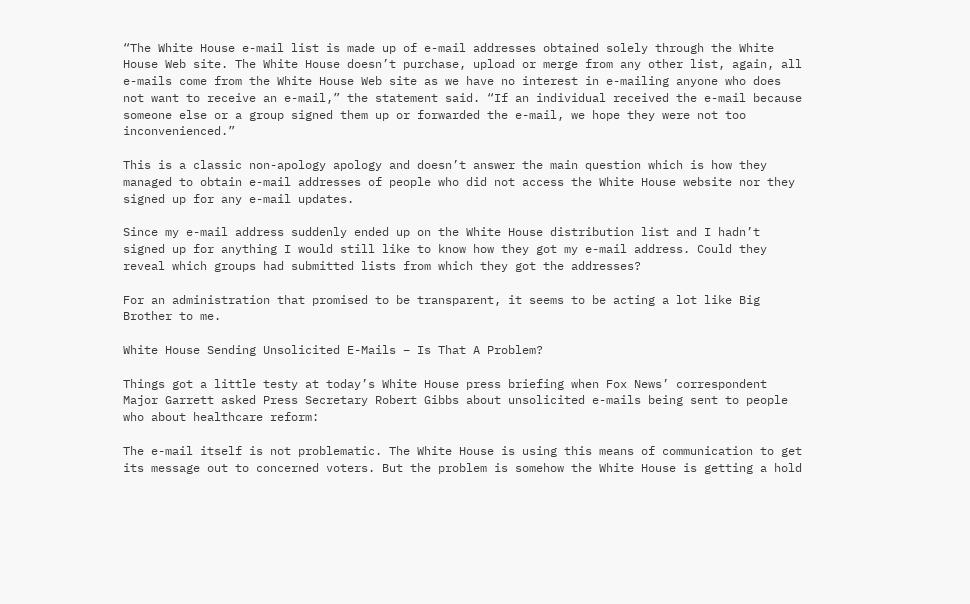“The White House e-mail list is made up of e-mail addresses obtained solely through the White House Web site. The White House doesn’t purchase, upload or merge from any other list, again, all e-mails come from the White House Web site as we have no interest in e-mailing anyone who does not want to receive an e-mail,” the statement said. “If an individual received the e-mail because someone else or a group signed them up or forwarded the e-mail, we hope they were not too inconvenienced.”

This is a classic non-apology apology and doesn’t answer the main question which is how they managed to obtain e-mail addresses of people who did not access the White House website nor they signed up for any e-mail updates.

Since my e-mail address suddenly ended up on the White House distribution list and I hadn’t signed up for anything I would still like to know how they got my e-mail address. Could they reveal which groups had submitted lists from which they got the addresses?

For an administration that promised to be transparent, it seems to be acting a lot like Big Brother to me.

White House Sending Unsolicited E-Mails – Is That A Problem?

Things got a little testy at today’s White House press briefing when Fox News’ correspondent Major Garrett asked Press Secretary Robert Gibbs about unsolicited e-mails being sent to people who about healthcare reform:

The e-mail itself is not problematic. The White House is using this means of communication to get its message out to concerned voters. But the problem is somehow the White House is getting a hold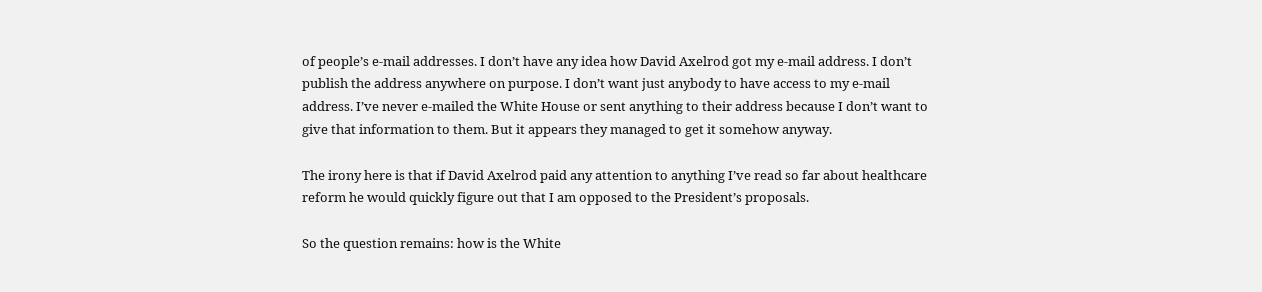of people’s e-mail addresses. I don’t have any idea how David Axelrod got my e-mail address. I don’t publish the address anywhere on purpose. I don’t want just anybody to have access to my e-mail address. I’ve never e-mailed the White House or sent anything to their address because I don’t want to give that information to them. But it appears they managed to get it somehow anyway.

The irony here is that if David Axelrod paid any attention to anything I’ve read so far about healthcare reform he would quickly figure out that I am opposed to the President’s proposals.

So the question remains: how is the White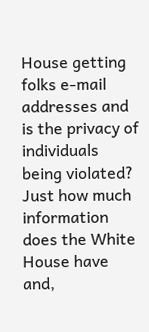House getting folks e-mail addresses and is the privacy of individuals being violated? Just how much information does the White House have and,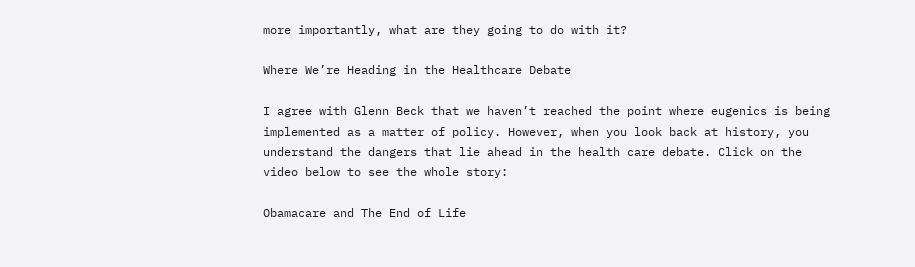more importantly, what are they going to do with it?

Where We’re Heading in the Healthcare Debate

I agree with Glenn Beck that we haven’t reached the point where eugenics is being implemented as a matter of policy. However, when you look back at history, you understand the dangers that lie ahead in the health care debate. Click on the video below to see the whole story:

Obamacare and The End of Life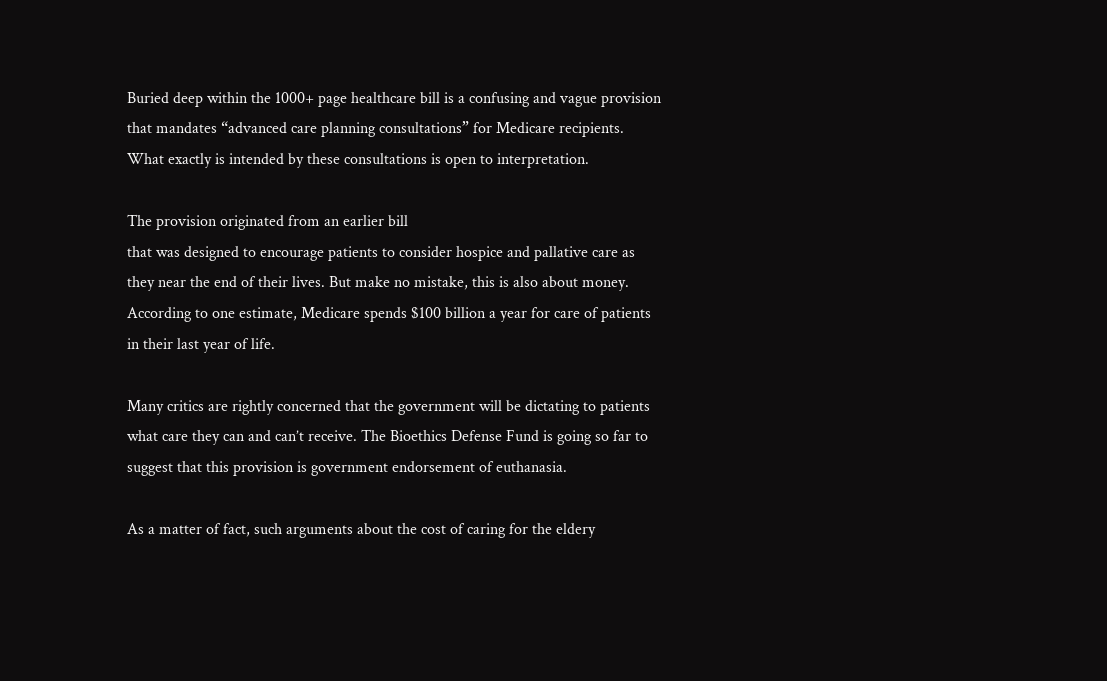Buried deep within the 1000+ page healthcare bill is a confusing and vague provision that mandates “advanced care planning consultations” for Medicare recipients. What exactly is intended by these consultations is open to interpretation.

The provision originated from an earlier bill
that was designed to encourage patients to consider hospice and pallative care as they near the end of their lives. But make no mistake, this is also about money. According to one estimate, Medicare spends $100 billion a year for care of patients in their last year of life.

Many critics are rightly concerned that the government will be dictating to patients what care they can and can’t receive. The Bioethics Defense Fund is going so far to suggest that this provision is government endorsement of euthanasia.

As a matter of fact, such arguments about the cost of caring for the eldery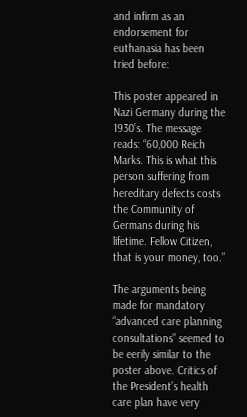and infirm as an endorsement for euthanasia has been tried before:

This poster appeared in Nazi Germany during the 1930’s. The message reads: “60,000 Reich Marks. This is what this person suffering from hereditary defects costs the Community of Germans during his lifetime. Fellow Citizen, that is your money, too.”

The arguments being made for mandatory “advanced care planning consultations” seemed to be eerily similar to the poster above. Critics of the President’s health care plan have very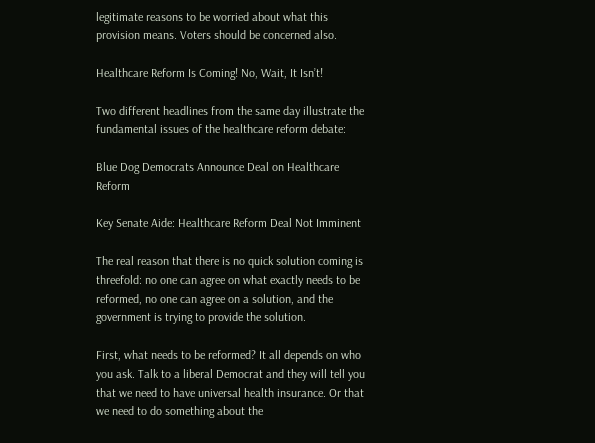legitimate reasons to be worried about what this provision means. Voters should be concerned also.

Healthcare Reform Is Coming! No, Wait, It Isn’t!

Two different headlines from the same day illustrate the fundamental issues of the healthcare reform debate:

Blue Dog Democrats Announce Deal on Healthcare Reform

Key Senate Aide: Healthcare Reform Deal Not Imminent

The real reason that there is no quick solution coming is threefold: no one can agree on what exactly needs to be reformed, no one can agree on a solution, and the government is trying to provide the solution.

First, what needs to be reformed? It all depends on who you ask. Talk to a liberal Democrat and they will tell you that we need to have universal health insurance. Or that we need to do something about the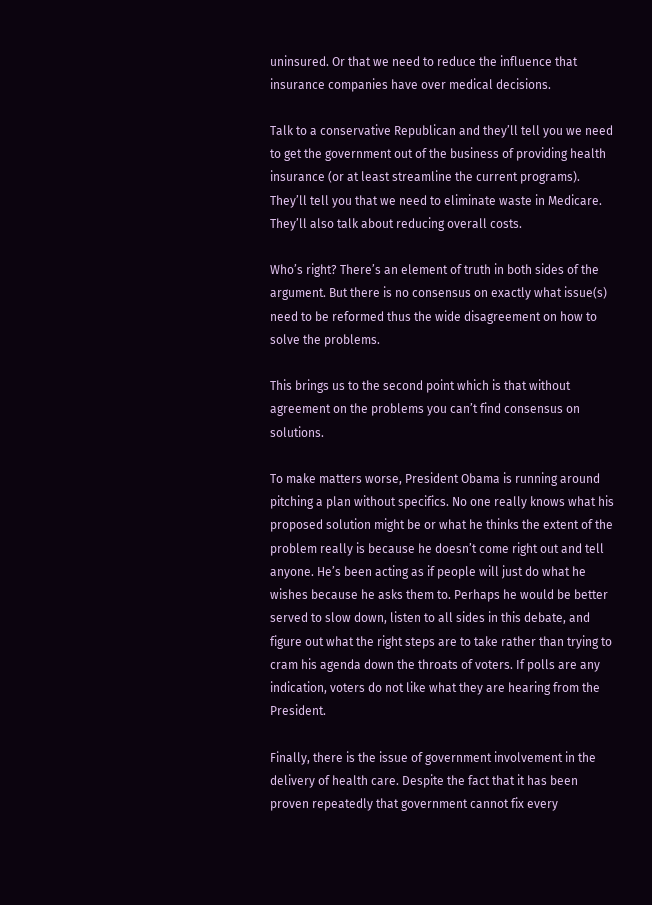uninsured. Or that we need to reduce the influence that insurance companies have over medical decisions.

Talk to a conservative Republican and they’ll tell you we need to get the government out of the business of providing health insurance (or at least streamline the current programs). They’ll tell you that we need to eliminate waste in Medicare. They’ll also talk about reducing overall costs.

Who’s right? There’s an element of truth in both sides of the argument. But there is no consensus on exactly what issue(s) need to be reformed thus the wide disagreement on how to solve the problems.

This brings us to the second point which is that without agreement on the problems you can’t find consensus on solutions.

To make matters worse, President Obama is running around pitching a plan without specifics. No one really knows what his proposed solution might be or what he thinks the extent of the problem really is because he doesn’t come right out and tell anyone. He’s been acting as if people will just do what he wishes because he asks them to. Perhaps he would be better served to slow down, listen to all sides in this debate, and figure out what the right steps are to take rather than trying to cram his agenda down the throats of voters. If polls are any indication, voters do not like what they are hearing from the President.

Finally, there is the issue of government involvement in the delivery of health care. Despite the fact that it has been proven repeatedly that government cannot fix every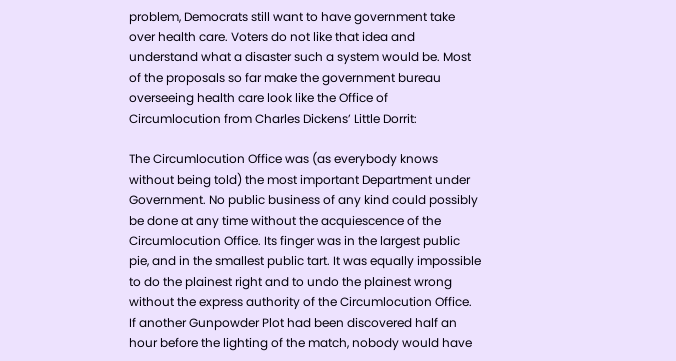problem, Democrats still want to have government take over health care. Voters do not like that idea and understand what a disaster such a system would be. Most of the proposals so far make the government bureau overseeing health care look like the Office of Circumlocution from Charles Dickens’ Little Dorrit:

The Circumlocution Office was (as everybody knows without being told) the most important Department under Government. No public business of any kind could possibly be done at any time without the acquiescence of the Circumlocution Office. Its finger was in the largest public pie, and in the smallest public tart. It was equally impossible to do the plainest right and to undo the plainest wrong without the express authority of the Circumlocution Office. If another Gunpowder Plot had been discovered half an hour before the lighting of the match, nobody would have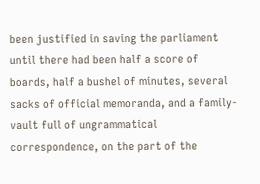been justified in saving the parliament until there had been half a score of boards, half a bushel of minutes, several sacks of official memoranda, and a family-vault full of ungrammatical correspondence, on the part of the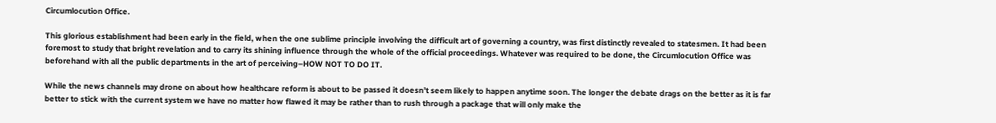Circumlocution Office.

This glorious establishment had been early in the field, when the one sublime principle involving the difficult art of governing a country, was first distinctly revealed to statesmen. It had been foremost to study that bright revelation and to carry its shining influence through the whole of the official proceedings. Whatever was required to be done, the Circumlocution Office was beforehand with all the public departments in the art of perceiving–HOW NOT TO DO IT.

While the news channels may drone on about how healthcare reform is about to be passed it doesn’t seem likely to happen anytime soon. The longer the debate drags on the better as it is far better to stick with the current system we have no matter how flawed it may be rather than to rush through a package that will only make the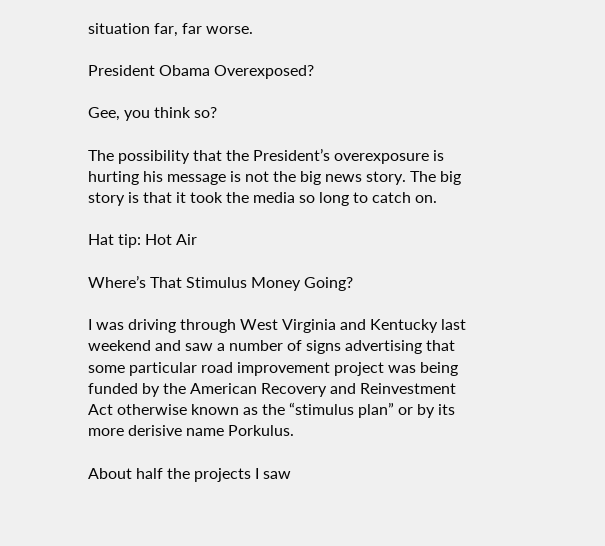situation far, far worse.

President Obama Overexposed?

Gee, you think so?

The possibility that the President’s overexposure is hurting his message is not the big news story. The big story is that it took the media so long to catch on.

Hat tip: Hot Air

Where’s That Stimulus Money Going?

I was driving through West Virginia and Kentucky last weekend and saw a number of signs advertising that some particular road improvement project was being funded by the American Recovery and Reinvestment Act otherwise known as the “stimulus plan” or by its more derisive name Porkulus.

About half the projects I saw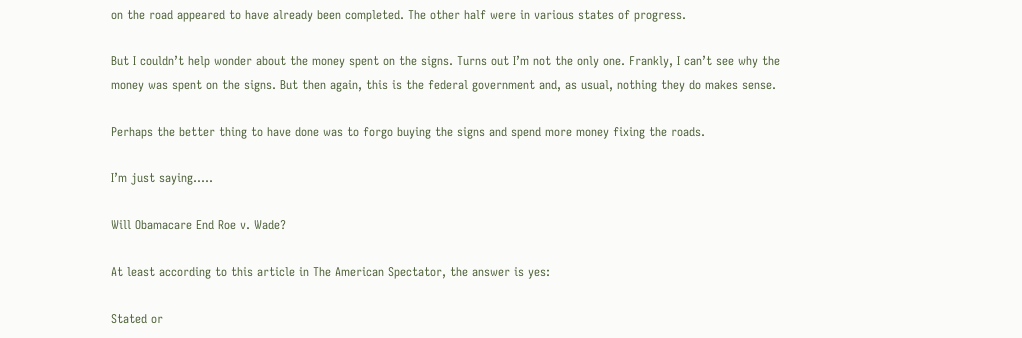on the road appeared to have already been completed. The other half were in various states of progress.

But I couldn’t help wonder about the money spent on the signs. Turns out I’m not the only one. Frankly, I can’t see why the money was spent on the signs. But then again, this is the federal government and, as usual, nothing they do makes sense.

Perhaps the better thing to have done was to forgo buying the signs and spend more money fixing the roads.

I’m just saying…..

Will Obamacare End Roe v. Wade?

At least according to this article in The American Spectator, the answer is yes:

Stated or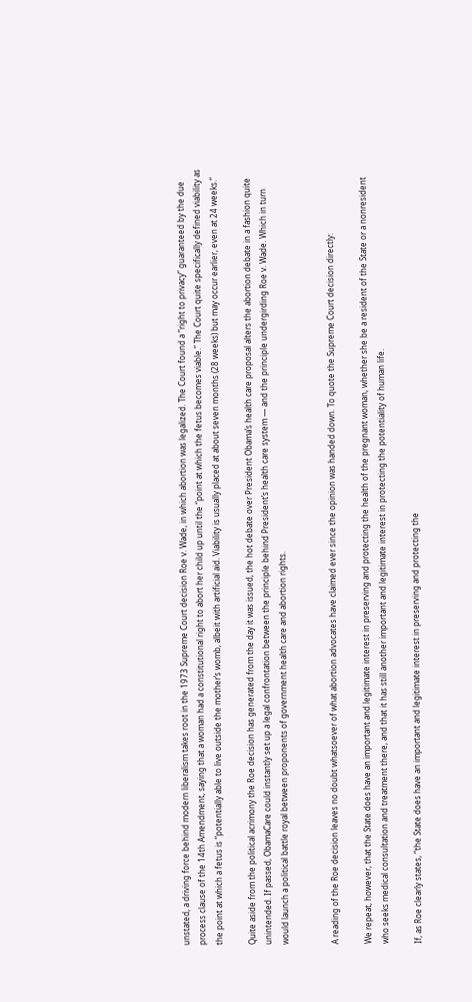unstated, a driving force behind modern liberalism takes root in the 1973 Supreme Court decision Roe v. Wade, in which abortion was legalized. The Court found a “right to privacy” guaranteed by the due process clause of the 14th Amendment, saying that a woman had a constitutional right to abort her child up until the “point at which the fetus becomes viable.” The Court quite specifically defined viability as the point at which a fetus is “potentially able to live outside the mother’s womb, albeit with artificial aid. Viability is usually placed at about seven months (28 weeks) but may occur earlier, even at 24 weeks.”

Quite aside from the political acrimony the Roe decision has generated from the day it was issued, the hot debate over President Obama’s health care proposal alters the abortion debate in a fashion quite unintended. If passed, ObamaCare could instantly set up a legal confrontation between the principle behind President’s health care system — and the principle undergirding Roe v. Wade. Which in turn would launch a political battle royal between proponents of government health care and abortion rights.


A reading of the Roe decision leaves no doubt whatsoever of what abortion advocates have claimed ever since the opinion was handed down. To quote the Supreme Court decision directly:

We repeat, however, that the State does have an important and legitimate interest in preserving and protecting the health of the pregnant woman, whether she be a resident of the State or a nonresident who seeks medical consultation and treatment there, and that it has still another important and legitimate interest in protecting the potentiality of human life.

If, as Roe clearly states, “the State does have an important and legitimate interest in preserving and protecting the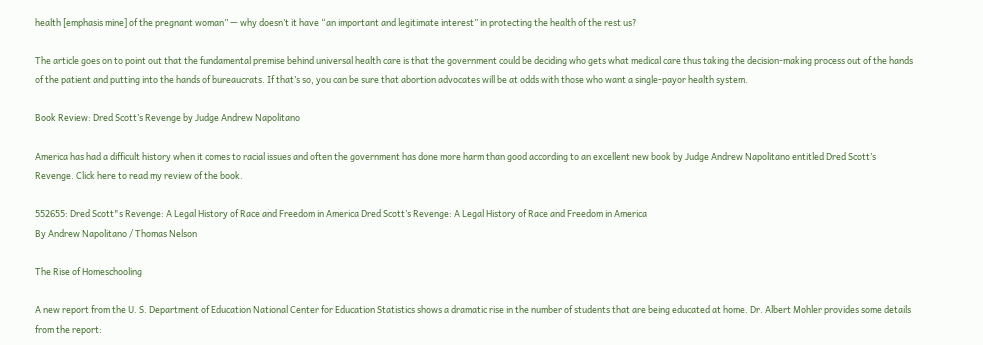health [emphasis mine] of the pregnant woman” — why doesn’t it have “an important and legitimate interest” in protecting the health of the rest us?

The article goes on to point out that the fundamental premise behind universal health care is that the government could be deciding who gets what medical care thus taking the decision-making process out of the hands of the patient and putting into the hands of bureaucrats. If that’s so, you can be sure that abortion advocates will be at odds with those who want a single-payor health system.

Book Review: Dred Scott’s Revenge by Judge Andrew Napolitano

America has had a difficult history when it comes to racial issues and often the government has done more harm than good according to an excellent new book by Judge Andrew Napolitano entitled Dred Scott’s Revenge. Click here to read my review of the book.

552655: Dred Scott"s Revenge: A Legal History of Race and Freedom in America Dred Scott’s Revenge: A Legal History of Race and Freedom in America
By Andrew Napolitano / Thomas Nelson

The Rise of Homeschooling

A new report from the U. S. Department of Education National Center for Education Statistics shows a dramatic rise in the number of students that are being educated at home. Dr. Albert Mohler provides some details from the report: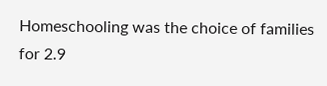Homeschooling was the choice of families for 2.9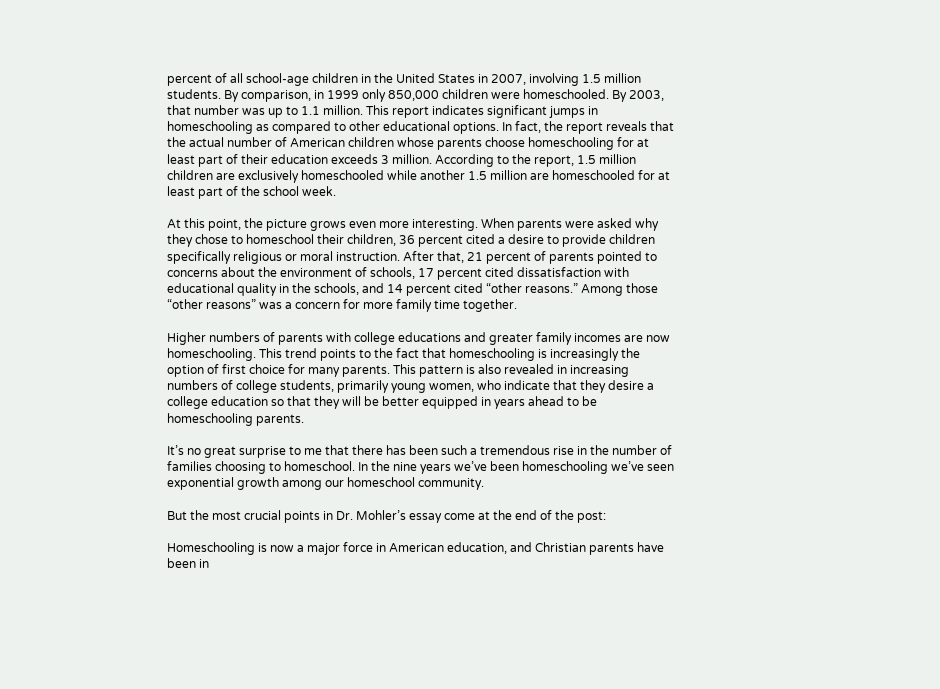percent of all school-age children in the United States in 2007, involving 1.5 million students. By comparison, in 1999 only 850,000 children were homeschooled. By 2003, that number was up to 1.1 million. This report indicates significant jumps in homeschooling as compared to other educational options. In fact, the report reveals that the actual number of American children whose parents choose homeschooling for at least part of their education exceeds 3 million. According to the report, 1.5 million children are exclusively homeschooled while another 1.5 million are homeschooled for at least part of the school week.

At this point, the picture grows even more interesting. When parents were asked why they chose to homeschool their children, 36 percent cited a desire to provide children specifically religious or moral instruction. After that, 21 percent of parents pointed to concerns about the environment of schools, 17 percent cited dissatisfaction with educational quality in the schools, and 14 percent cited “other reasons.” Among those “other reasons” was a concern for more family time together.

Higher numbers of parents with college educations and greater family incomes are now homeschooling. This trend points to the fact that homeschooling is increasingly the option of first choice for many parents. This pattern is also revealed in increasing numbers of college students, primarily young women, who indicate that they desire a college education so that they will be better equipped in years ahead to be homeschooling parents.

It’s no great surprise to me that there has been such a tremendous rise in the number of families choosing to homeschool. In the nine years we’ve been homeschooling we’ve seen exponential growth among our homeschool community.

But the most crucial points in Dr. Mohler’s essay come at the end of the post:

Homeschooling is now a major force in American education, and Christian parents have been in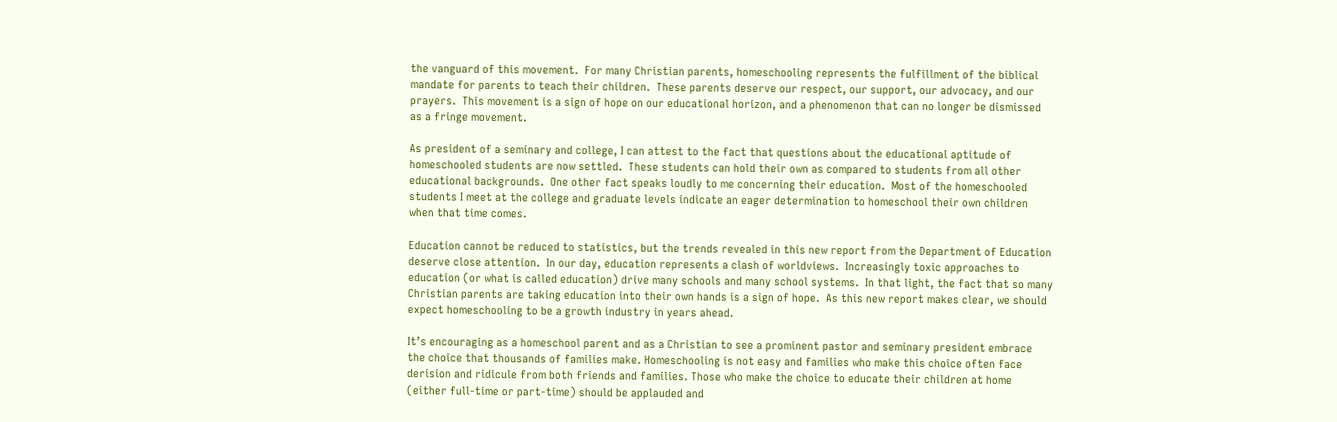the vanguard of this movement.  For many Christian parents, homeschooling represents the fulfillment of the biblical mandate for parents to teach their children.  These parents deserve our respect, our support, our advocacy, and our prayers.  This movement is a sign of hope on our educational horizon, and a phenomenon that can no longer be dismissed as a fringe movement.

As president of a seminary and college, I can attest to the fact that questions about the educational aptitude of homeschooled students are now settled.  These students can hold their own as compared to students from all other educational backgrounds.  One other fact speaks loudly to me concerning their education.  Most of the homeschooled students I meet at the college and graduate levels indicate an eager determination to homeschool their own children when that time comes.

Education cannot be reduced to statistics, but the trends revealed in this new report from the Department of Education deserve close attention.  In our day, education represents a clash of worldviews.  Increasingly toxic approaches to education (or what is called education) drive many schools and many school systems.  In that light, the fact that so many Christian parents are taking education into their own hands is a sign of hope.  As this new report makes clear, we should expect homeschooling to be a growth industry in years ahead.

It’s encouraging as a homeschool parent and as a Christian to see a prominent pastor and seminary president embrace the choice that thousands of families make. Homeschooling is not easy and families who make this choice often face derision and ridicule from both friends and families. Those who make the choice to educate their children at home (either full-time or part-time) should be applauded and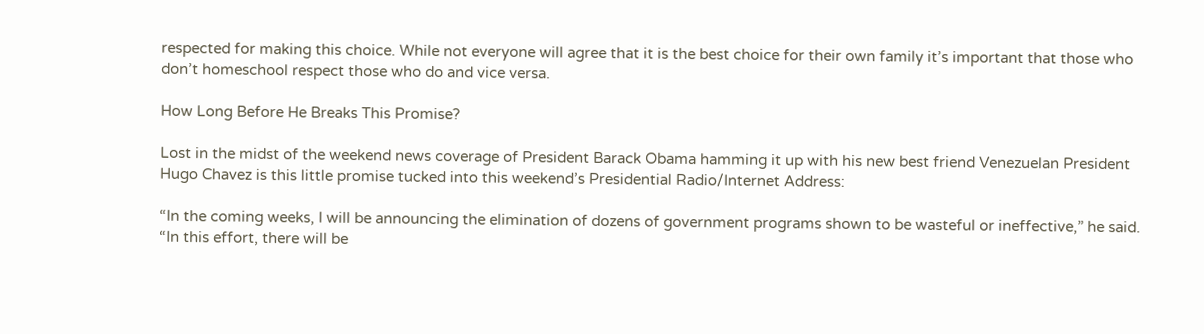respected for making this choice. While not everyone will agree that it is the best choice for their own family it’s important that those who don’t homeschool respect those who do and vice versa.

How Long Before He Breaks This Promise?

Lost in the midst of the weekend news coverage of President Barack Obama hamming it up with his new best friend Venezuelan President Hugo Chavez is this little promise tucked into this weekend’s Presidential Radio/Internet Address:

“In the coming weeks, I will be announcing the elimination of dozens of government programs shown to be wasteful or ineffective,” he said. “In this effort, there will be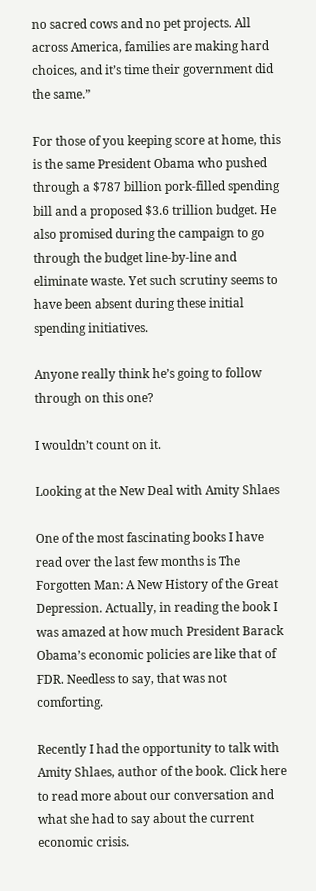no sacred cows and no pet projects. All across America, families are making hard choices, and it’s time their government did the same.”

For those of you keeping score at home, this is the same President Obama who pushed through a $787 billion pork-filled spending bill and a proposed $3.6 trillion budget. He also promised during the campaign to go through the budget line-by-line and eliminate waste. Yet such scrutiny seems to have been absent during these initial spending initiatives.

Anyone really think he’s going to follow through on this one?

I wouldn’t count on it.

Looking at the New Deal with Amity Shlaes

One of the most fascinating books I have read over the last few months is The Forgotten Man: A New History of the Great Depression. Actually, in reading the book I was amazed at how much President Barack Obama’s economic policies are like that of FDR. Needless to say, that was not comforting.

Recently I had the opportunity to talk with Amity Shlaes, author of the book. Click here to read more about our conversation and what she had to say about the current economic crisis.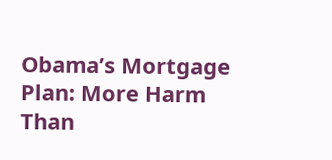Obama’s Mortgage Plan: More Harm Than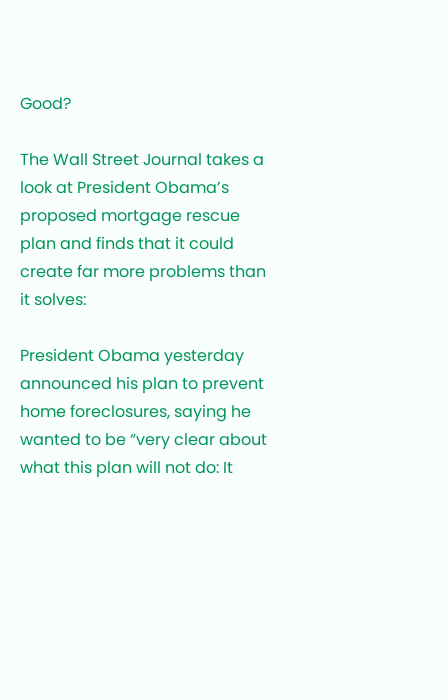Good?

The Wall Street Journal takes a look at President Obama’s proposed mortgage rescue plan and finds that it could create far more problems than it solves:

President Obama yesterday announced his plan to prevent home foreclosures, saying he wanted to be “very clear about what this plan will not do: It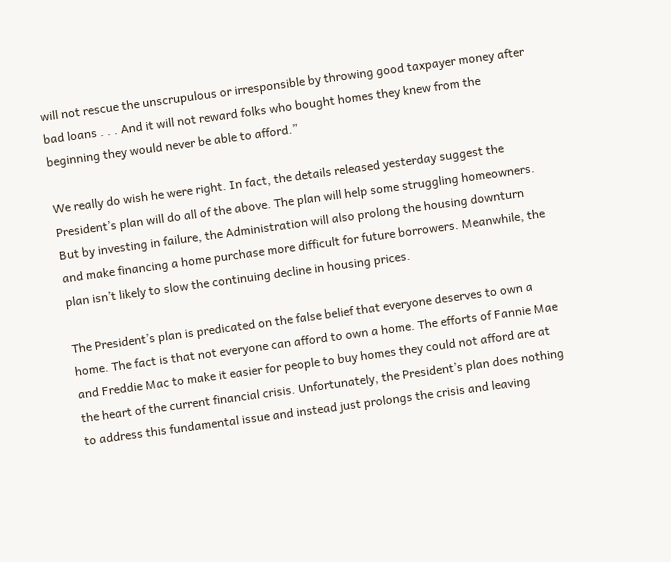will not rescue the unscrupulous or irresponsible by throwing good taxpayer money after bad loans . . . And it will not reward folks who bought homes they knew from the beginning they would never be able to afford.”

We really do wish he were right. In fact, the details released yesterday suggest the President’s plan will do all of the above. The plan will help some struggling homeowners. But by investing in failure, the Administration will also prolong the housing downturn and make financing a home purchase more difficult for future borrowers. Meanwhile, the plan isn’t likely to slow the continuing decline in housing prices.

The President’s plan is predicated on the false belief that everyone deserves to own a home. The fact is that not everyone can afford to own a home. The efforts of Fannie Mae and Freddie Mac to make it easier for people to buy homes they could not afford are at the heart of the current financial crisis. Unfortunately, the President’s plan does nothing to address this fundamental issue and instead just prolongs the crisis and leaving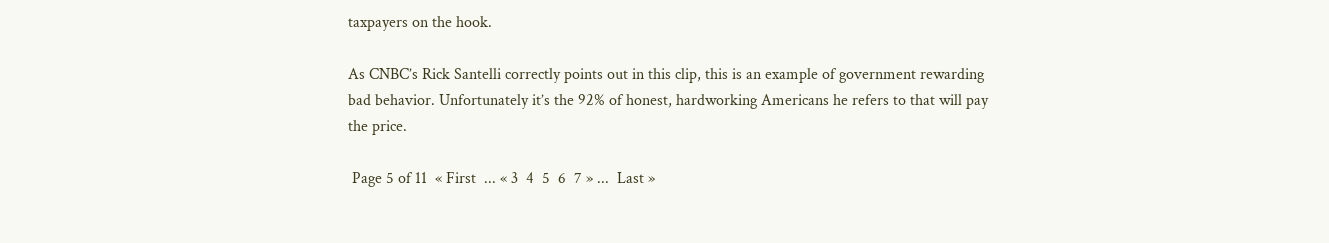taxpayers on the hook.

As CNBC’s Rick Santelli correctly points out in this clip, this is an example of government rewarding bad behavior. Unfortunately it’s the 92% of honest, hardworking Americans he refers to that will pay the price.

 Page 5 of 11  « First  ... « 3  4  5  6  7 » ...  Last »